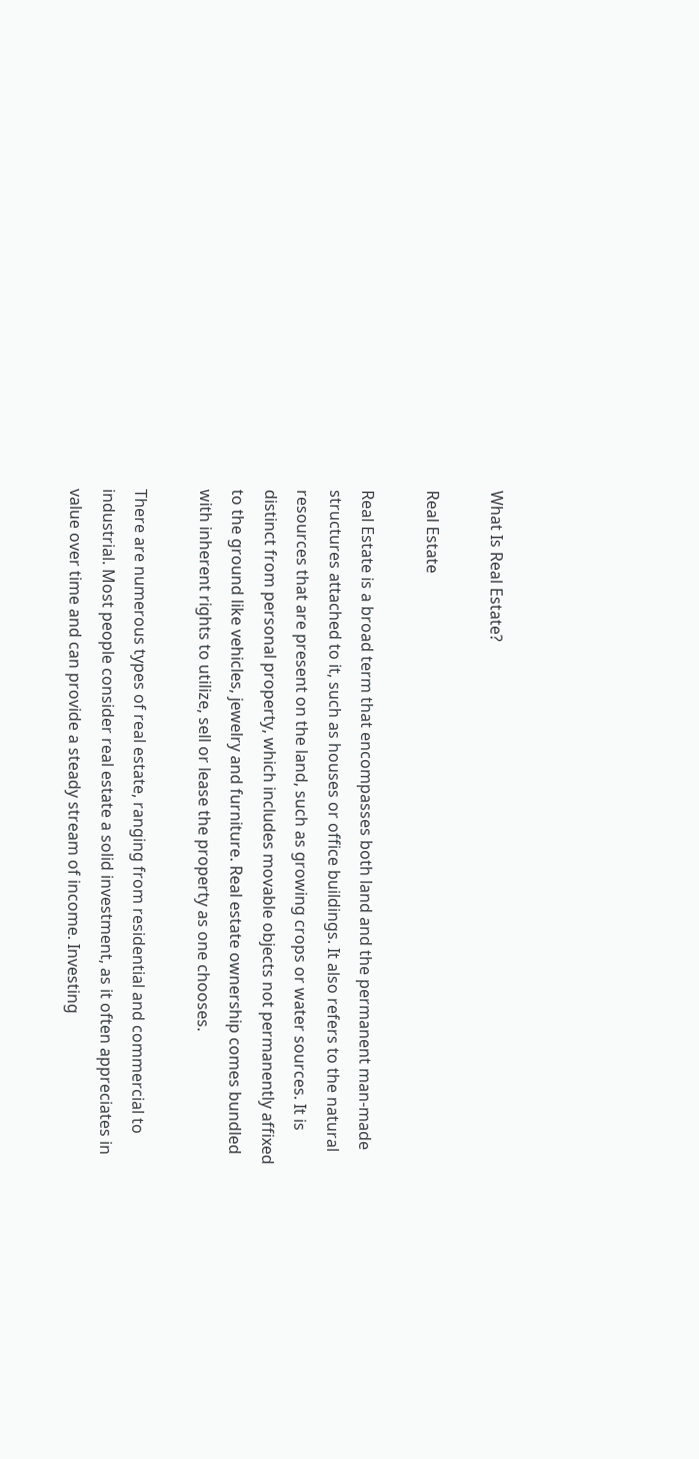What Is Real Estate?

Real Estate

Real Estate is a broad term that encompasses both land and the permanent man-made structures attached to it, such as houses or office buildings. It also refers to the natural resources that are present on the land, such as growing crops or water sources. It is distinct from personal property, which includes movable objects not permanently affixed to the ground like vehicles, jewelry and furniture. Real estate ownership comes bundled with inherent rights to utilize, sell or lease the property as one chooses.

There are numerous types of real estate, ranging from residential and commercial to industrial. Most people consider real estate a solid investment, as it often appreciates in value over time and can provide a steady stream of income. Investing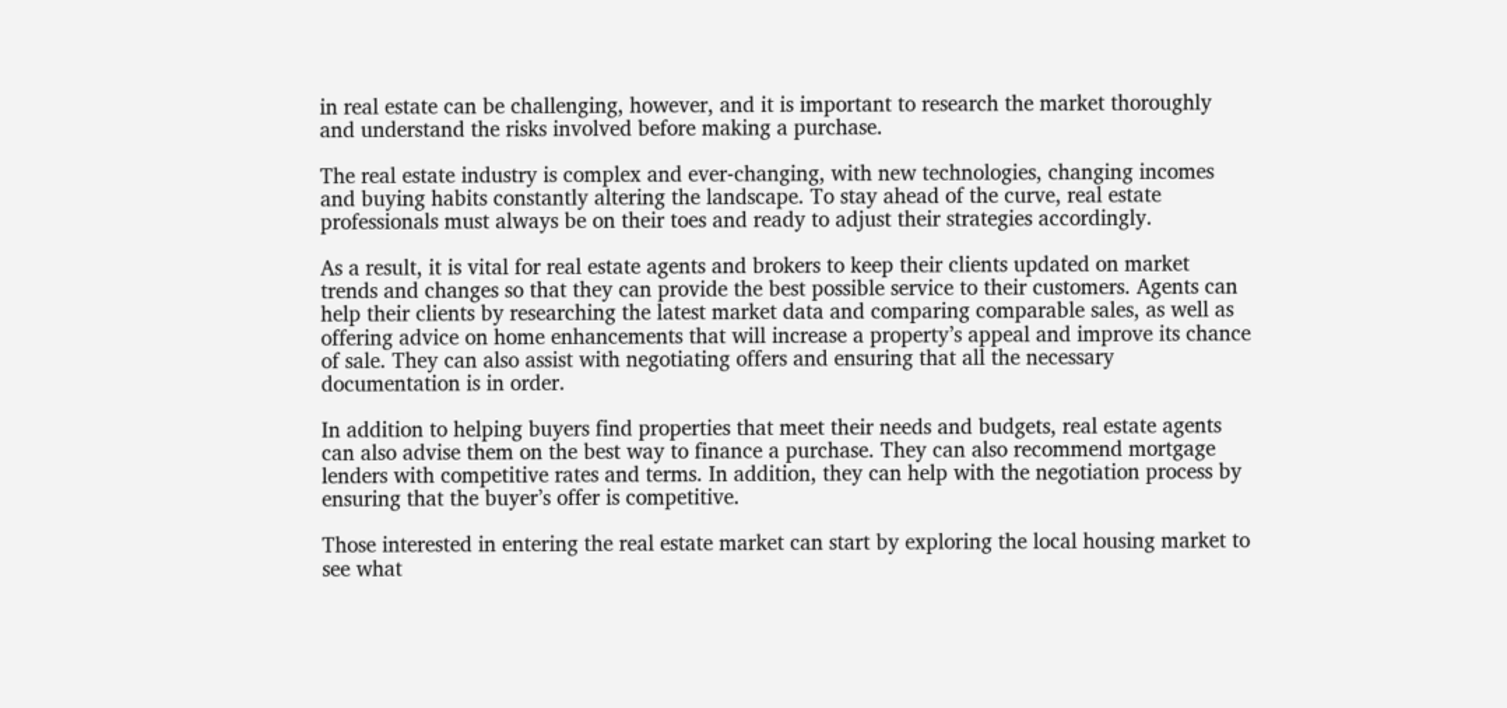in real estate can be challenging, however, and it is important to research the market thoroughly and understand the risks involved before making a purchase.

The real estate industry is complex and ever-changing, with new technologies, changing incomes and buying habits constantly altering the landscape. To stay ahead of the curve, real estate professionals must always be on their toes and ready to adjust their strategies accordingly.

As a result, it is vital for real estate agents and brokers to keep their clients updated on market trends and changes so that they can provide the best possible service to their customers. Agents can help their clients by researching the latest market data and comparing comparable sales, as well as offering advice on home enhancements that will increase a property’s appeal and improve its chance of sale. They can also assist with negotiating offers and ensuring that all the necessary documentation is in order.

In addition to helping buyers find properties that meet their needs and budgets, real estate agents can also advise them on the best way to finance a purchase. They can also recommend mortgage lenders with competitive rates and terms. In addition, they can help with the negotiation process by ensuring that the buyer’s offer is competitive.

Those interested in entering the real estate market can start by exploring the local housing market to see what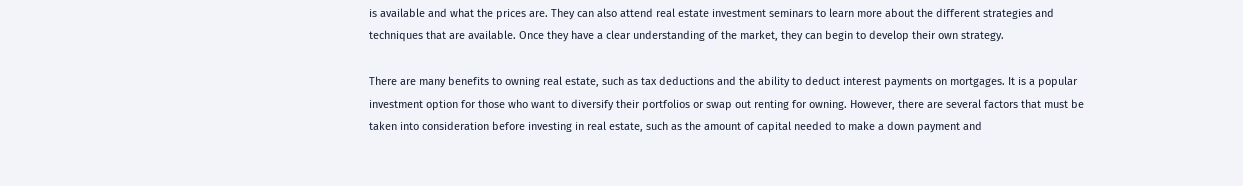is available and what the prices are. They can also attend real estate investment seminars to learn more about the different strategies and techniques that are available. Once they have a clear understanding of the market, they can begin to develop their own strategy.

There are many benefits to owning real estate, such as tax deductions and the ability to deduct interest payments on mortgages. It is a popular investment option for those who want to diversify their portfolios or swap out renting for owning. However, there are several factors that must be taken into consideration before investing in real estate, such as the amount of capital needed to make a down payment and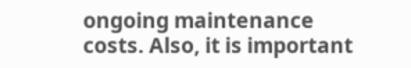ongoing maintenance costs. Also, it is important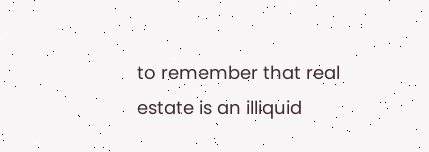to remember that real estate is an illiquid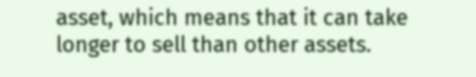asset, which means that it can take longer to sell than other assets.